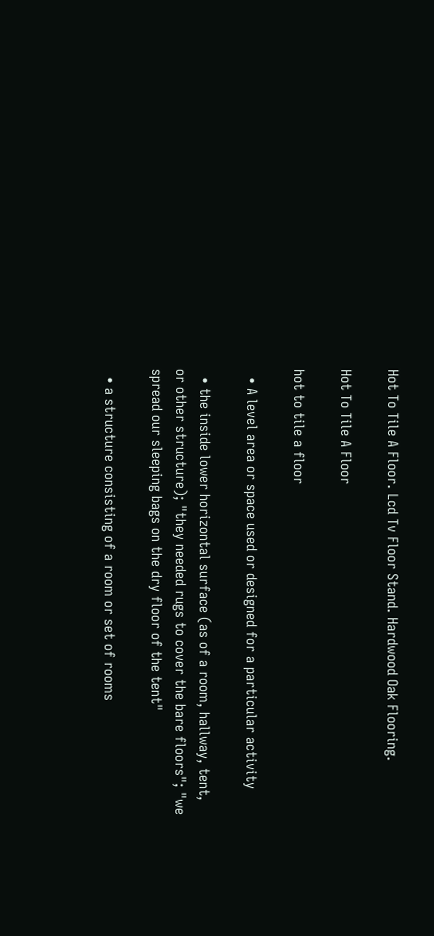Hot To Tile A Floor. Lcd Tv Floor Stand. Hardwood Oak Flooring.

Hot To Tile A Floor

hot to tile a floor

  • A level area or space used or designed for a particular activity

  • the inside lower horizontal surface (as of a room, hallway, tent, or other structure); "they needed rugs to cover the bare floors"; "we spread our sleeping bags on the dry floor of the tent"

  • a structure consisting of a room or set of rooms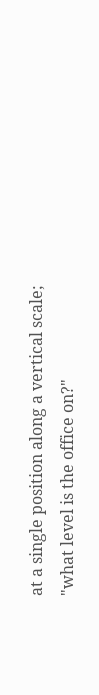at a single position along a vertical scale; "what level is the office on?"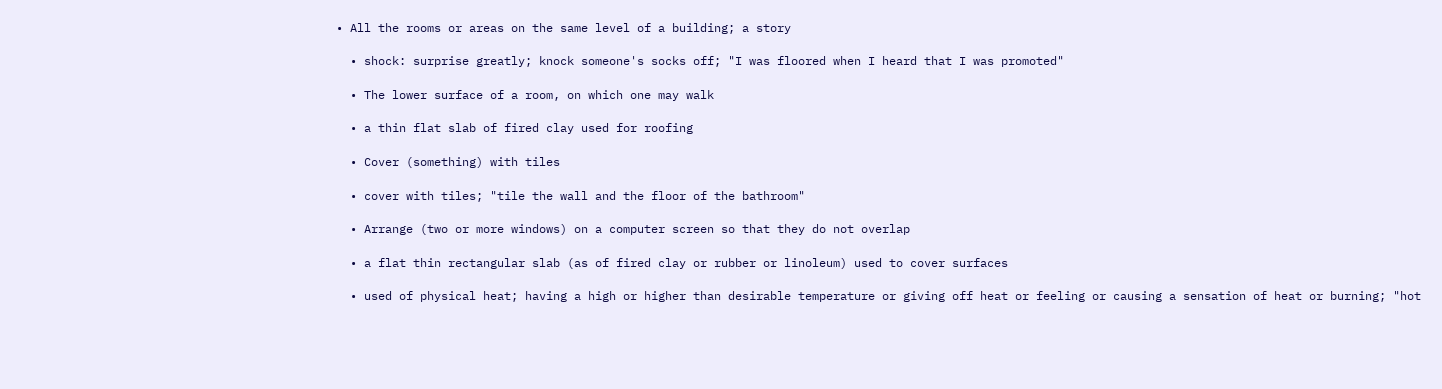• All the rooms or areas on the same level of a building; a story

  • shock: surprise greatly; knock someone's socks off; "I was floored when I heard that I was promoted"

  • The lower surface of a room, on which one may walk

  • a thin flat slab of fired clay used for roofing

  • Cover (something) with tiles

  • cover with tiles; "tile the wall and the floor of the bathroom"

  • Arrange (two or more windows) on a computer screen so that they do not overlap

  • a flat thin rectangular slab (as of fired clay or rubber or linoleum) used to cover surfaces

  • used of physical heat; having a high or higher than desirable temperature or giving off heat or feeling or causing a sensation of heat or burning; "hot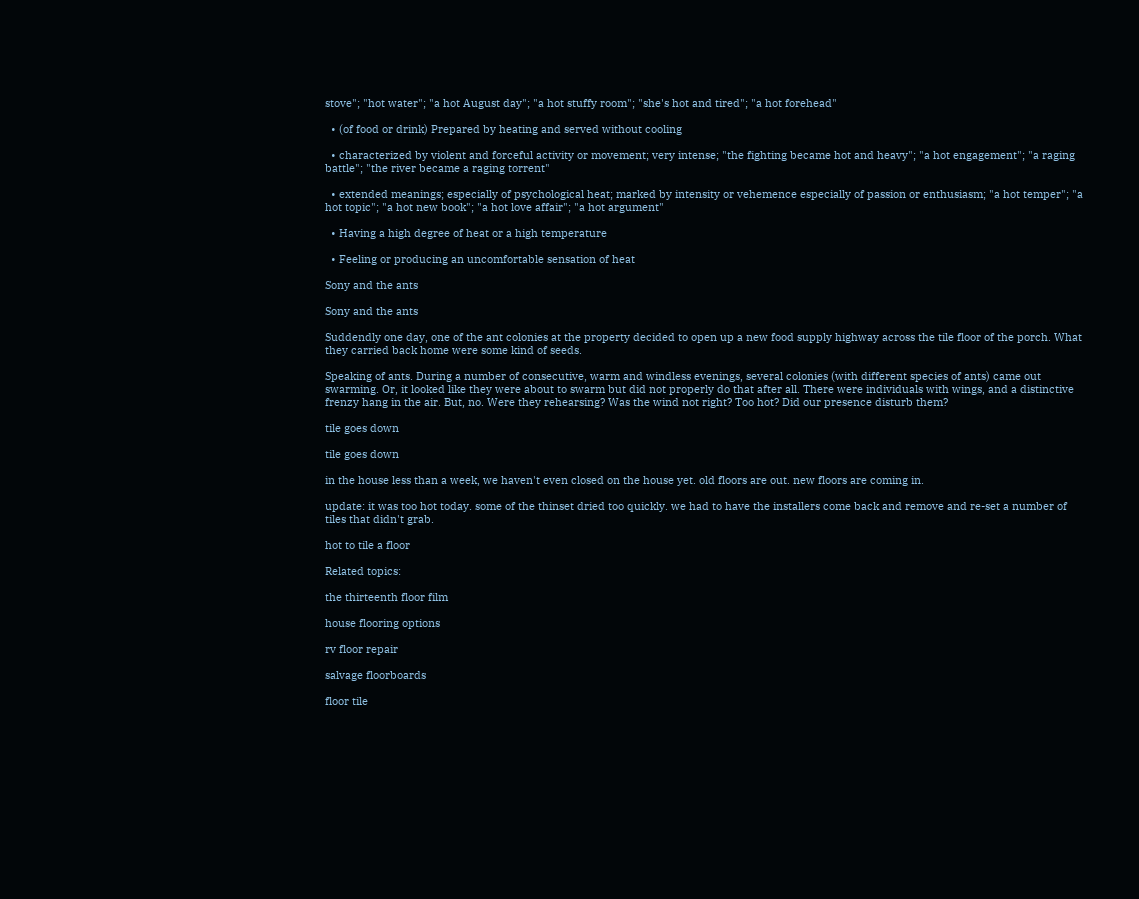stove"; "hot water"; "a hot August day"; "a hot stuffy room"; "she's hot and tired"; "a hot forehead"

  • (of food or drink) Prepared by heating and served without cooling

  • characterized by violent and forceful activity or movement; very intense; "the fighting became hot and heavy"; "a hot engagement"; "a raging battle"; "the river became a raging torrent"

  • extended meanings; especially of psychological heat; marked by intensity or vehemence especially of passion or enthusiasm; "a hot temper"; "a hot topic"; "a hot new book"; "a hot love affair"; "a hot argument"

  • Having a high degree of heat or a high temperature

  • Feeling or producing an uncomfortable sensation of heat

Sony and the ants

Sony and the ants

Suddendly one day, one of the ant colonies at the property decided to open up a new food supply highway across the tile floor of the porch. What they carried back home were some kind of seeds.

Speaking of ants. During a number of consecutive, warm and windless evenings, several colonies (with different species of ants) came out swarming. Or, it looked like they were about to swarm but did not properly do that after all. There were individuals with wings, and a distinctive frenzy hang in the air. But, no. Were they rehearsing? Was the wind not right? Too hot? Did our presence disturb them?

tile goes down

tile goes down

in the house less than a week, we haven't even closed on the house yet. old floors are out. new floors are coming in.

update: it was too hot today. some of the thinset dried too quickly. we had to have the installers come back and remove and re-set a number of tiles that didn't grab.

hot to tile a floor

Related topics:

the thirteenth floor film

house flooring options

rv floor repair

salvage floorboards

floor tile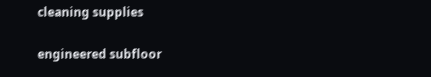cleaning supplies

engineered subfloor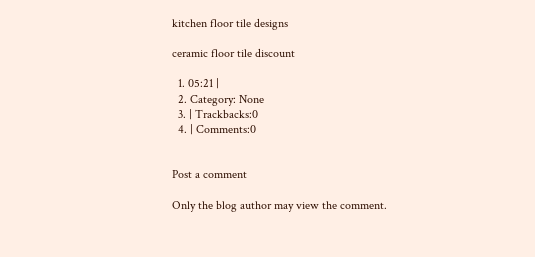kitchen floor tile designs

ceramic floor tile discount

  1. 05:21 |
  2. Category: None
  3. | Trackbacks:0
  4. | Comments:0


Post a comment

Only the blog author may view the comment.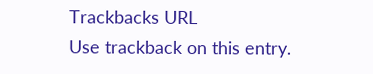Trackbacks URL
Use trackback on this entry.